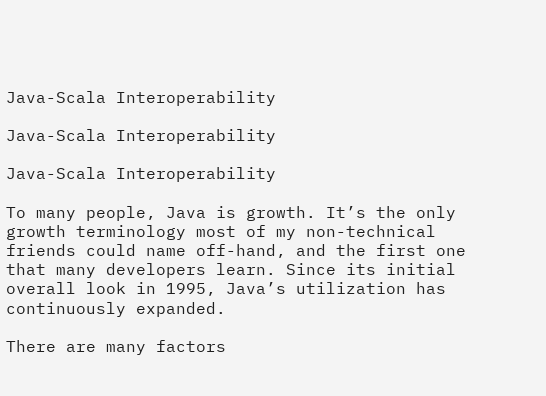Java-Scala Interoperability

Java-Scala Interoperability

Java-Scala Interoperability

To many people, Java is growth. It’s the only growth terminology most of my non-technical friends could name off-hand, and the first one that many developers learn. Since its initial overall look in 1995, Java’s utilization has continuously expanded.

There are many factors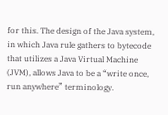for this. The design of the Java system, in which Java rule gathers to bytecode that utilizes a Java Virtual Machine (JVM), allows Java to be a “write once, run anywhere” terminology.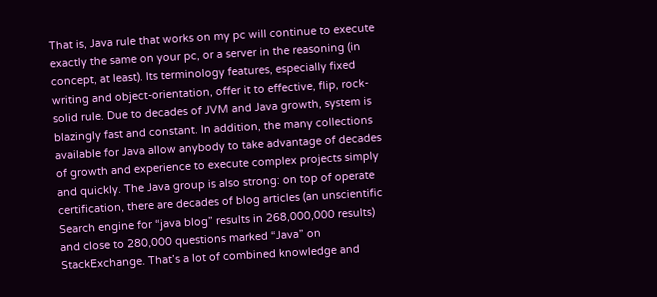That is, Java rule that works on my pc will continue to execute exactly the same on your pc, or a server in the reasoning (in concept, at least). Its terminology features, especially fixed writing and object-orientation, offer it to effective, flip, rock-solid rule. Due to decades of JVM and Java growth, system is blazingly fast and constant. In addition, the many collections available for Java allow anybody to take advantage of decades of growth and experience to execute complex projects simply and quickly. The Java group is also strong: on top of operate certification, there are decades of blog articles (an unscientific Search engine for “java blog” results in 268,000,000 results) and close to 280,000 questions marked “Java” on StackExchange. That’s a lot of combined knowledge and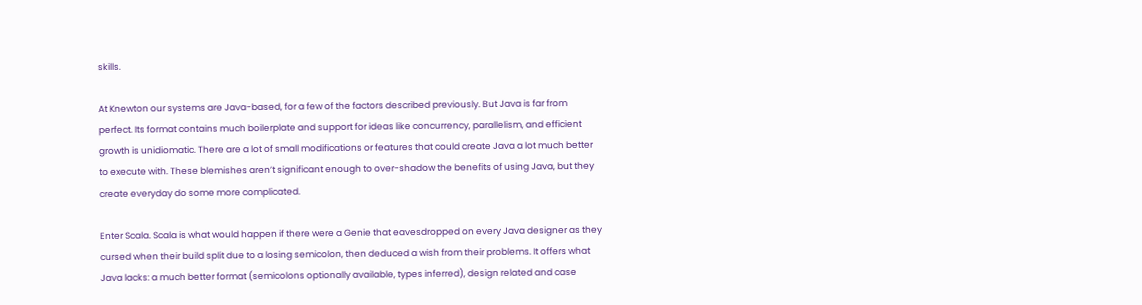skills.

At Knewton our systems are Java-based, for a few of the factors described previously. But Java is far from perfect. Its format contains much boilerplate and support for ideas like concurrency, parallelism, and efficient growth is unidiomatic. There are a lot of small modifications or features that could create Java a lot much better to execute with. These blemishes aren’t significant enough to over-shadow the benefits of using Java, but they create everyday do some more complicated.

Enter Scala. Scala is what would happen if there were a Genie that eavesdropped on every Java designer as they cursed when their build split due to a losing semicolon, then deduced a wish from their problems. It offers what Java lacks: a much better format (semicolons optionally available, types inferred), design related and case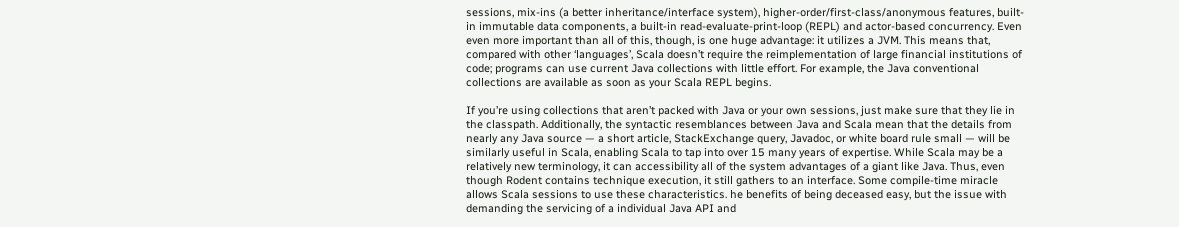sessions, mix-ins (a better inheritance/interface system), higher-order/first-class/anonymous features, built-in immutable data components, a built-in read-evaluate-print-loop (REPL) and actor-based concurrency. Even even more important than all of this, though, is one huge advantage: it utilizes a JVM. This means that, compared with other ‘languages’, Scala doesn’t require the reimplementation of large financial institutions of code; programs can use current Java collections with little effort. For example, the Java conventional collections are available as soon as your Scala REPL begins.

If you’re using collections that aren’t packed with Java or your own sessions, just make sure that they lie in the classpath. Additionally, the syntactic resemblances between Java and Scala mean that the details from nearly any Java source — a short article, StackExchange query, Javadoc, or white board rule small — will be similarly useful in Scala, enabling Scala to tap into over 15 many years of expertise. While Scala may be a relatively new terminology, it can accessibility all of the system advantages of a giant like Java. Thus, even though Rodent contains technique execution, it still gathers to an interface. Some compile-time miracle allows Scala sessions to use these characteristics. he benefits of being deceased easy, but the issue with demanding the servicing of a individual Java API and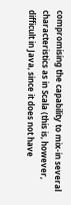compromising the capability to mix-in several characteristics as in Scala (this is, however, difficult in Java, since it does not have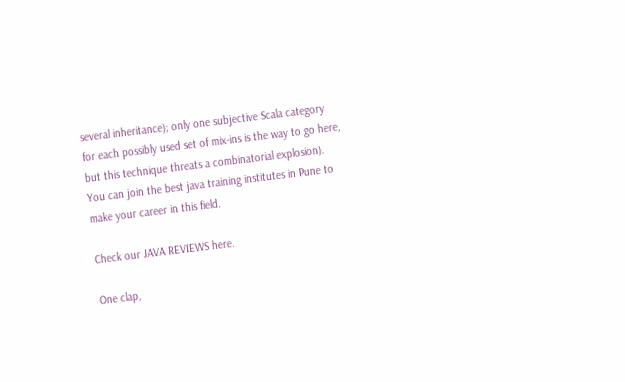several inheritance); only one subjective Scala category for each possibly used set of mix-ins is the way to go here, but this technique threats a combinatorial explosion). You can join the best java training institutes in Pune to make your career in this field.

Check our JAVA REVIEWS here.

One clap,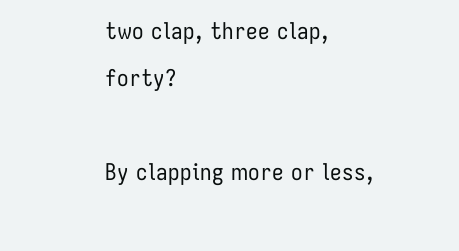two clap, three clap, forty?

By clapping more or less,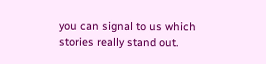you can signal to us which stories really stand out.